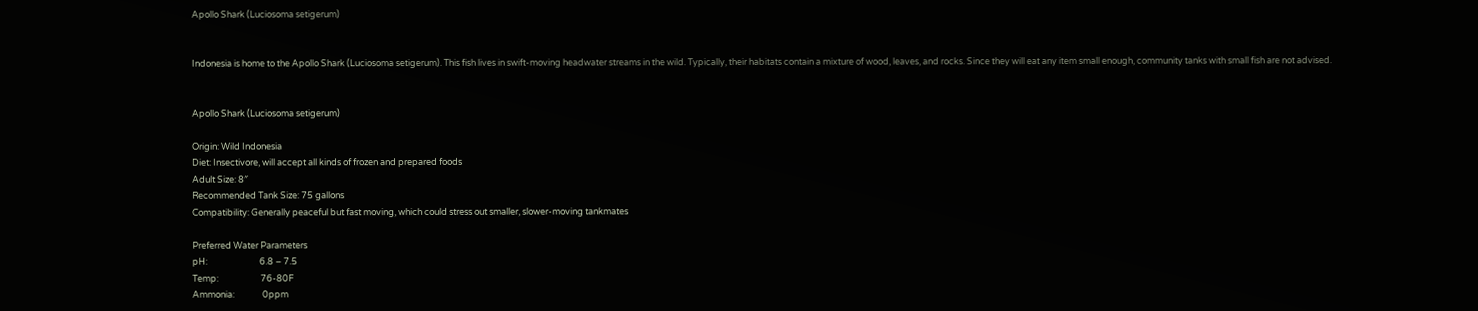Apollo Shark (Luciosoma setigerum)


Indonesia is home to the Apollo Shark (Luciosoma setigerum). This fish lives in swift-moving headwater streams in the wild. Typically, their habitats contain a mixture of wood, leaves, and rocks. Since they will eat any item small enough, community tanks with small fish are not advised.


Apollo Shark (Luciosoma setigerum)

Origin: Wild Indonesia
Diet: Insectivore, will accept all kinds of frozen and prepared foods
Adult Size: 8″
Recommended Tank Size: 75 gallons
Compatibility: Generally peaceful but fast moving, which could stress out smaller, slower-moving tankmates

Preferred Water Parameters
pH:                          6.8 – 7.5
Temp:                     76-80F
Ammonia:              0ppm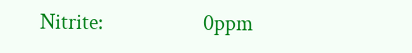Nitrite:                    0ppm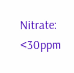Nitrate:                  <30ppm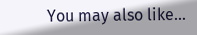You may also like…